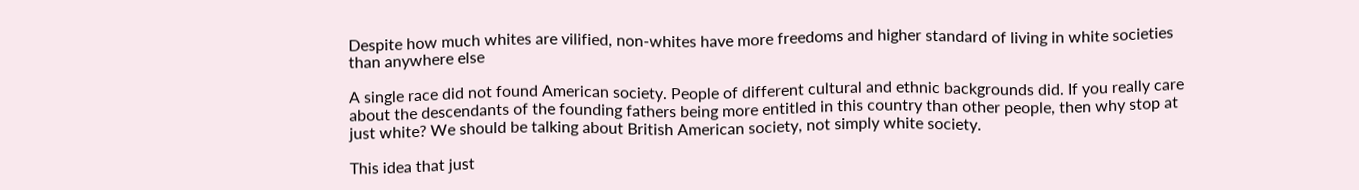Despite how much whites are vilified, non-whites have more freedoms and higher standard of living in white societies than anywhere else

A single race did not found American society. People of different cultural and ethnic backgrounds did. If you really care about the descendants of the founding fathers being more entitled in this country than other people, then why stop at just white? We should be talking about British American society, not simply white society.

This idea that just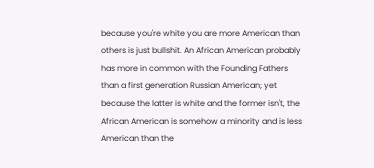because you're white you are more American than others is just bullshit. An African American probably has more in common with the Founding Fathers than a first generation Russian American; yet because the latter is white and the former isn't, the African American is somehow a minority and is less American than the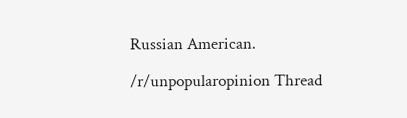Russian American.

/r/unpopularopinion Thread